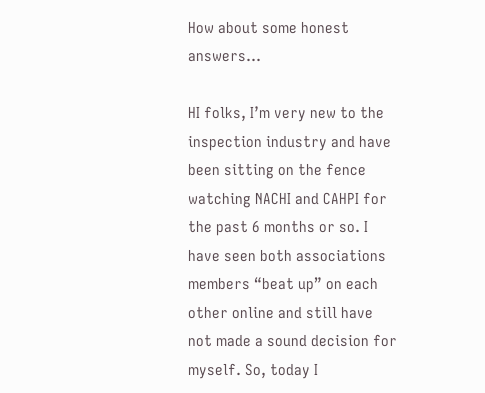How about some honest answers...

HI folks, I’m very new to the inspection industry and have been sitting on the fence watching NACHI and CAHPI for the past 6 months or so. I have seen both associations members “beat up” on each other online and still have not made a sound decision for myself. So, today I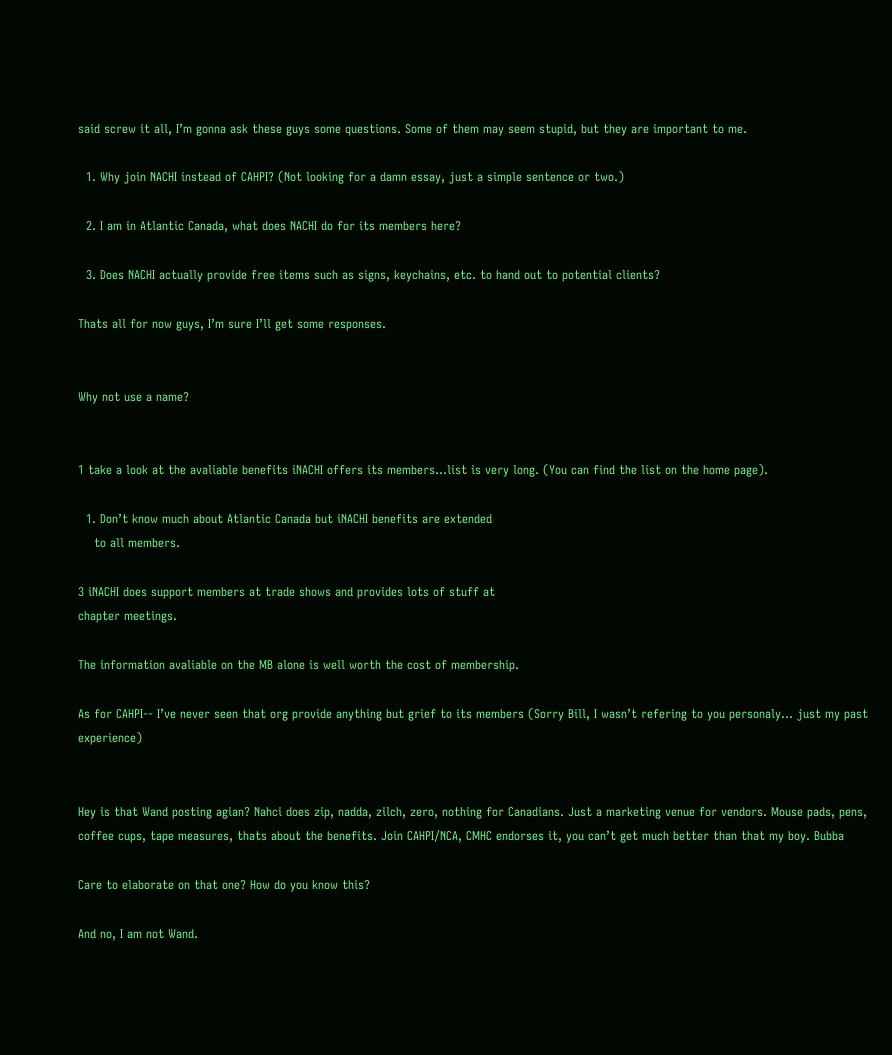said screw it all, I’m gonna ask these guys some questions. Some of them may seem stupid, but they are important to me.

  1. Why join NACHI instead of CAHPI? (Not looking for a damn essay, just a simple sentence or two.)

  2. I am in Atlantic Canada, what does NACHI do for its members here?

  3. Does NACHI actually provide free items such as signs, keychains, etc. to hand out to potential clients?

Thats all for now guys, I’m sure I’ll get some responses.


Why not use a name?


1 take a look at the avaliable benefits iNACHI offers its members…list is very long. (You can find the list on the home page).

  1. Don’t know much about Atlantic Canada but iNACHI benefits are extended
    to all members.

3 iNACHI does support members at trade shows and provides lots of stuff at
chapter meetings.

The information avaliable on the MB alone is well worth the cost of membership.

As for CAHPI-- I’ve never seen that org provide anything but grief to its members (Sorry Bill, I wasn’t refering to you personaly… just my past experience)


Hey is that Wand posting agian? Nahci does zip, nadda, zilch, zero, nothing for Canadians. Just a marketing venue for vendors. Mouse pads, pens, coffee cups, tape measures, thats about the benefits. Join CAHPI/NCA, CMHC endorses it, you can’t get much better than that my boy. Bubba

Care to elaborate on that one? How do you know this?

And no, I am not Wand.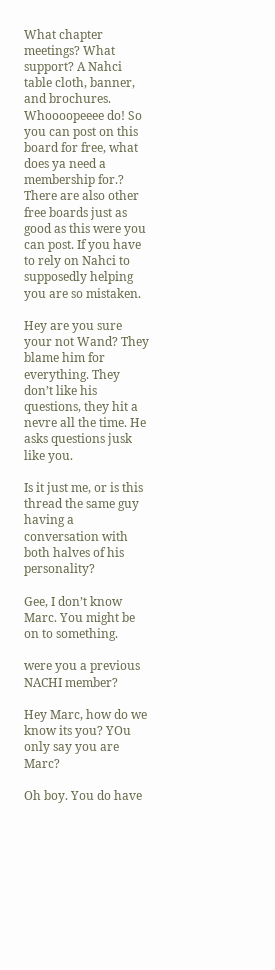What chapter meetings? What support? A Nahci table cloth, banner, and brochures. Whoooopeeee do! So you can post on this board for free, what does ya need a membership for.? There are also other free boards just as good as this were you can post. If you have to rely on Nahci to supposedly helping you are so mistaken.

Hey are you sure your not Wand? They blame him for everything. They don’t like his questions, they hit a nevre all the time. He asks questions jusk like you.

Is it just me, or is this thread the same guy having a conversation with both halves of his personality?

Gee, I don’t know Marc. You might be on to something.

were you a previous NACHI member?

Hey Marc, how do we know its you? YOu only say you are Marc?

Oh boy. You do have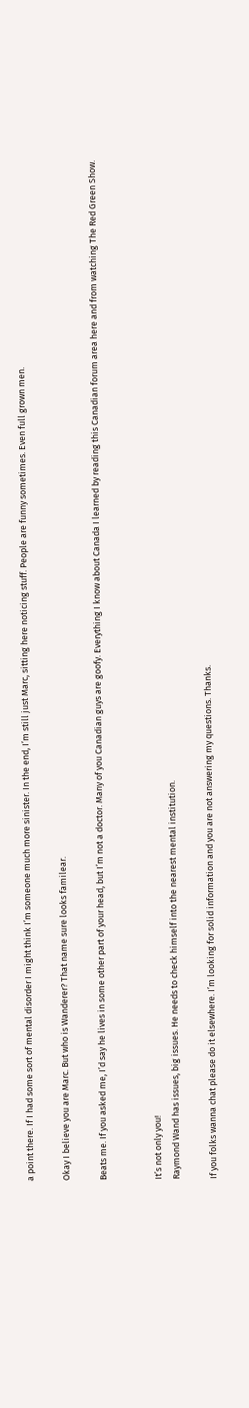a point there. If I had some sort of mental disorder I might think I’m someone much more sinister. In the end, I’m still just Marc, sitting here noticing stuff. People are funny sometimes. Even full grown men.

Okay I believe you are Marc. But who is Wanderer? That name sure looks familear.

Beats me. If you asked me, I’d say he lives in some other part of your head, but I’m not a doctor. Many of you Canadian guys are goofy. Everything I know about Canada I learned by reading this Canadian forum area here and from watching The Red Green Show.


It’s not only you!
Raymond Wand has issues, big issues. He needs to check himself into the nearest mental institution.

If you folks wanna chat please do it elsewhere. I’m looking for solid information and you are not answering my questions. Thanks.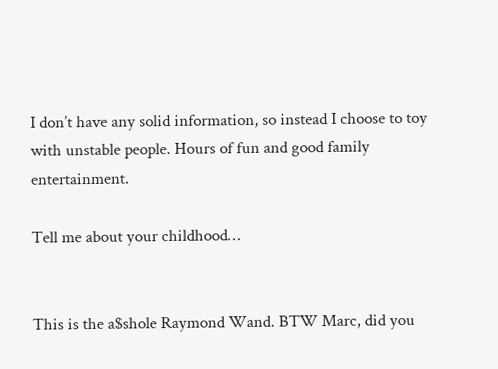I don’t have any solid information, so instead I choose to toy with unstable people. Hours of fun and good family entertainment.

Tell me about your childhood…


This is the a$shole Raymond Wand. BTW Marc, did you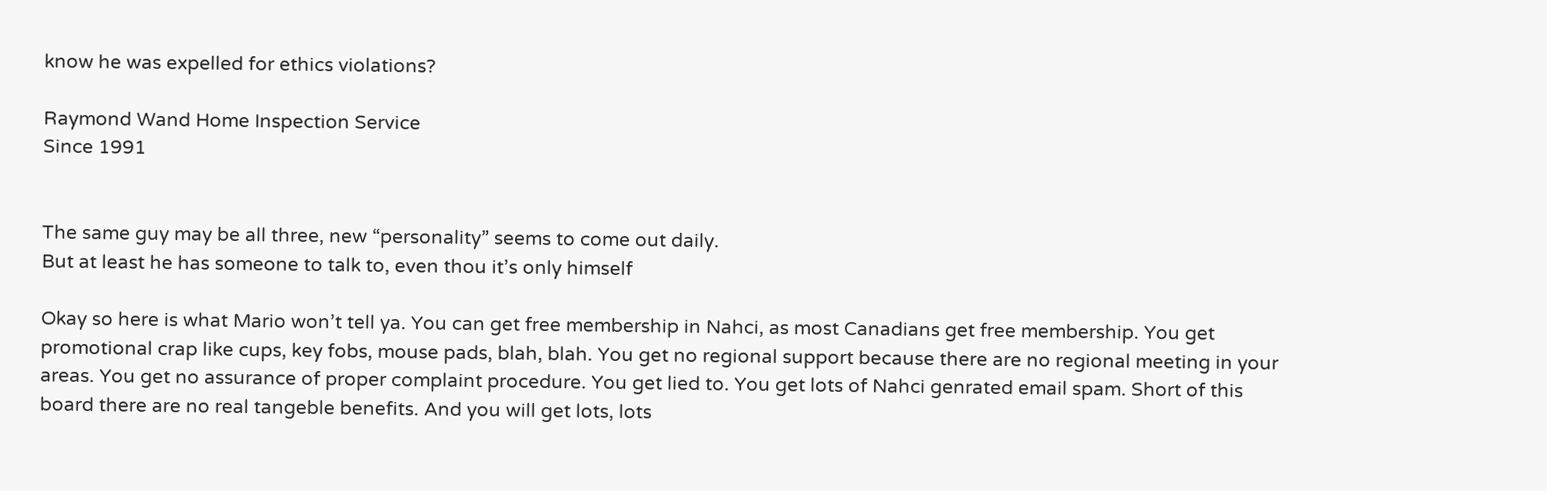know he was expelled for ethics violations?

Raymond Wand Home Inspection Service
Since 1991


The same guy may be all three, new “personality” seems to come out daily.
But at least he has someone to talk to, even thou it’s only himself

Okay so here is what Mario won’t tell ya. You can get free membership in Nahci, as most Canadians get free membership. You get promotional crap like cups, key fobs, mouse pads, blah, blah. You get no regional support because there are no regional meeting in your areas. You get no assurance of proper complaint procedure. You get lied to. You get lots of Nahci genrated email spam. Short of this board there are no real tangeble benefits. And you will get lots, lots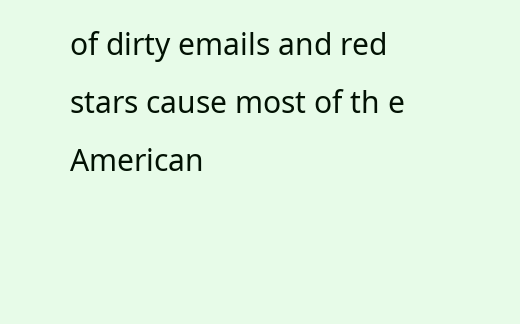of dirty emails and red stars cause most of th e American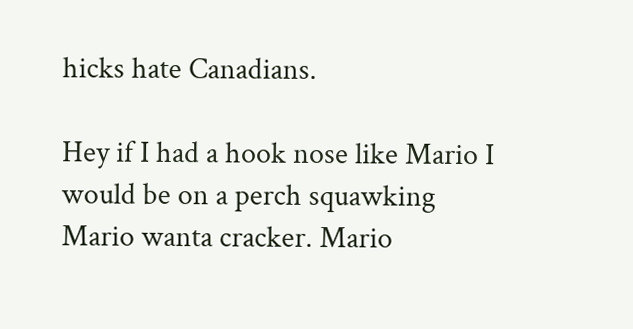hicks hate Canadians.

Hey if I had a hook nose like Mario I would be on a perch squawking Mario wanta cracker. Mario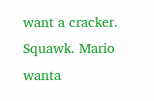want a cracker. Squawk. Mario wanta